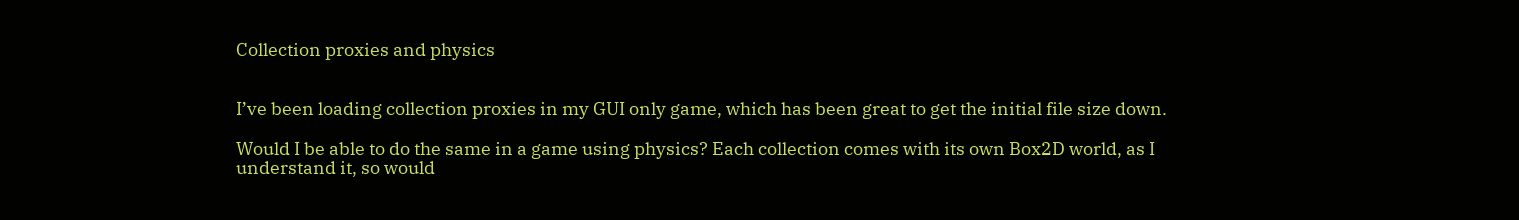Collection proxies and physics


I’ve been loading collection proxies in my GUI only game, which has been great to get the initial file size down.

Would I be able to do the same in a game using physics? Each collection comes with its own Box2D world, as I understand it, so would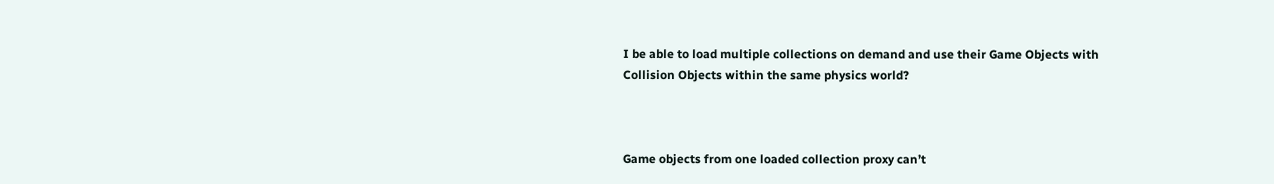I be able to load multiple collections on demand and use their Game Objects with Collision Objects within the same physics world?



Game objects from one loaded collection proxy can’t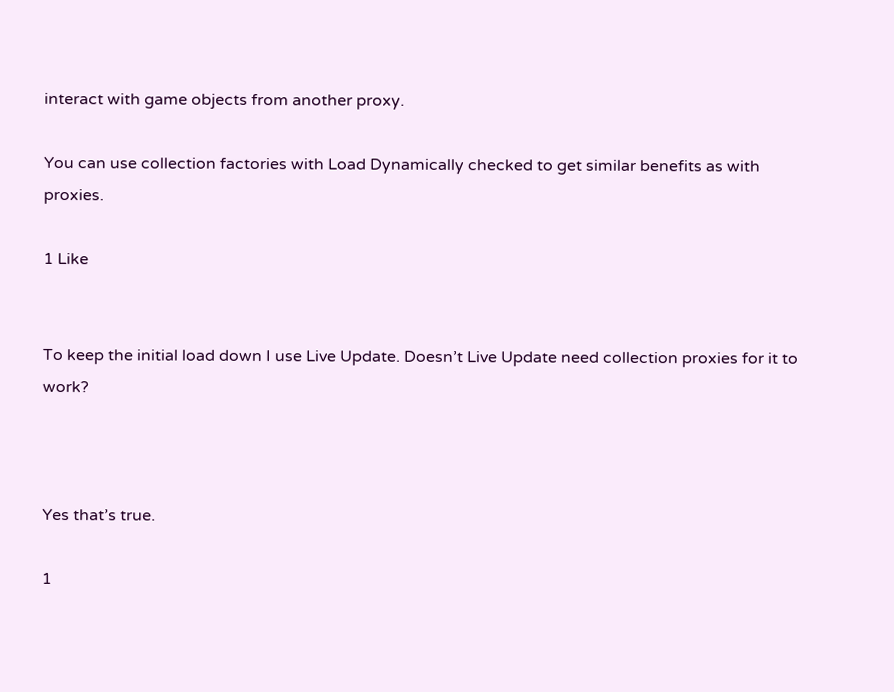interact with game objects from another proxy.

You can use collection factories with Load Dynamically checked to get similar benefits as with proxies.

1 Like


To keep the initial load down I use Live Update. Doesn’t Live Update need collection proxies for it to work?



Yes that’s true.

1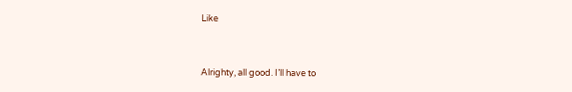Like


Alrighty, all good. I’ll have to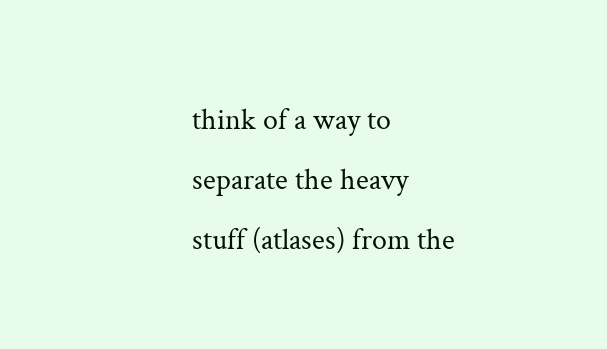think of a way to separate the heavy stuff (atlases) from the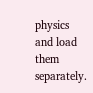physics and load them separately.